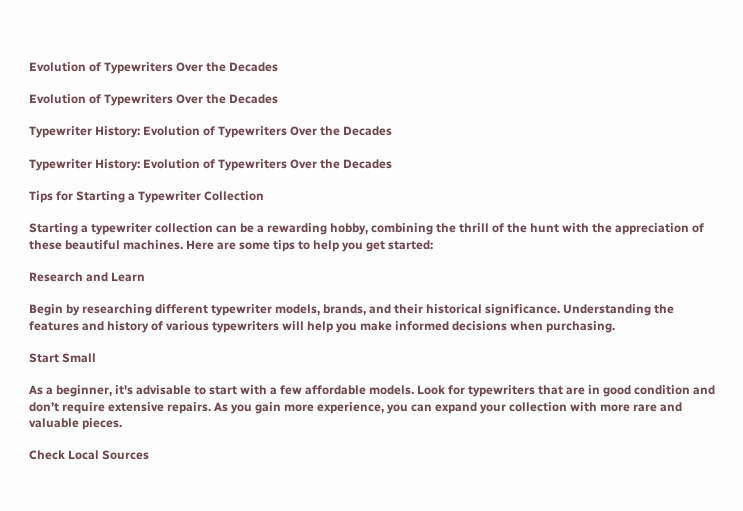Evolution of Typewriters Over the Decades

Evolution of Typewriters Over the Decades

Typewriter History: Evolution of Typewriters Over the Decades

Typewriter History: Evolution of Typewriters Over the Decades

Tips for Starting a Typewriter Collection

Starting a typewriter collection can be a rewarding hobby, combining the thrill of the hunt with the appreciation of these beautiful machines. Here are some tips to help you get started:

Research and Learn

Begin by researching different typewriter models, brands, and their historical significance. Understanding the features and history of various typewriters will help you make informed decisions when purchasing.

Start Small

As a beginner, it's advisable to start with a few affordable models. Look for typewriters that are in good condition and don’t require extensive repairs. As you gain more experience, you can expand your collection with more rare and valuable pieces.

Check Local Sources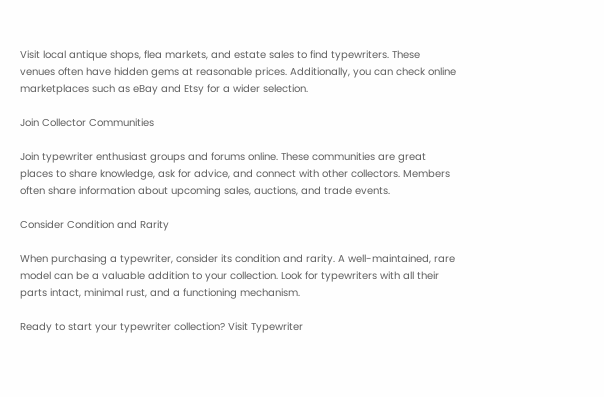Visit local antique shops, flea markets, and estate sales to find typewriters. These venues often have hidden gems at reasonable prices. Additionally, you can check online marketplaces such as eBay and Etsy for a wider selection.

Join Collector Communities

Join typewriter enthusiast groups and forums online. These communities are great places to share knowledge, ask for advice, and connect with other collectors. Members often share information about upcoming sales, auctions, and trade events.

Consider Condition and Rarity

When purchasing a typewriter, consider its condition and rarity. A well-maintained, rare model can be a valuable addition to your collection. Look for typewriters with all their parts intact, minimal rust, and a functioning mechanism.

Ready to start your typewriter collection? Visit Typewriter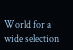World for a wide selection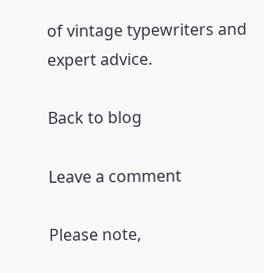of vintage typewriters and expert advice.

Back to blog

Leave a comment

Please note,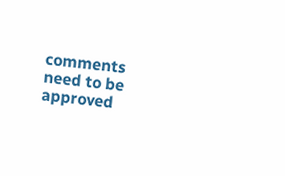comments need to be approved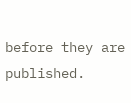before they are published.